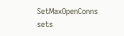SetMaxOpenConns sets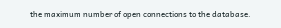the maximum number of open connections to the database.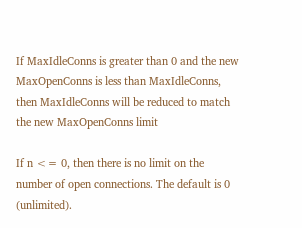If MaxIdleConns is greater than 0 and the new MaxOpenConns is less than MaxIdleConns, then MaxIdleConns will be reduced to match the new MaxOpenConns limit

If n <= 0, then there is no limit on the number of open connections. The default is 0 (unlimited).